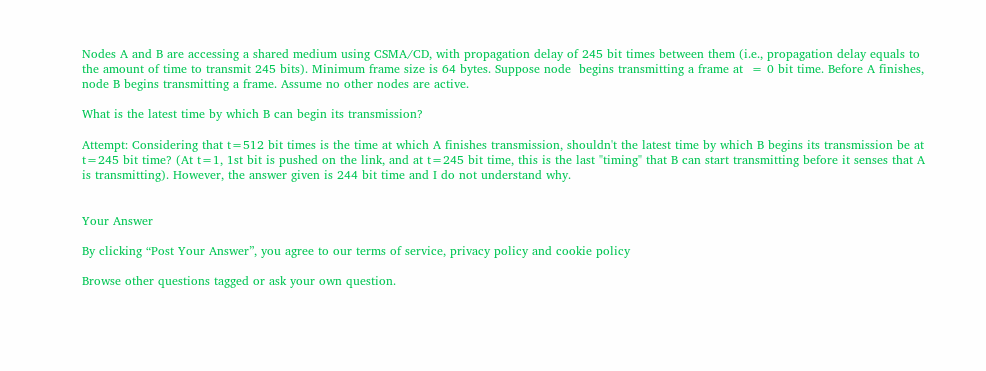Nodes A and B are accessing a shared medium using CSMA/CD, with propagation delay of 245 bit times between them (i.e., propagation delay equals to the amount of time to transmit 245 bits). Minimum frame size is 64 bytes. Suppose node  begins transmitting a frame at  = 0 bit time. Before A finishes, node B begins transmitting a frame. Assume no other nodes are active.

What is the latest time by which B can begin its transmission?

Attempt: Considering that t=512 bit times is the time at which A finishes transmission, shouldn't the latest time by which B begins its transmission be at t=245 bit time? (At t=1, 1st bit is pushed on the link, and at t=245 bit time, this is the last "timing" that B can start transmitting before it senses that A is transmitting). However, the answer given is 244 bit time and I do not understand why.


Your Answer

By clicking “Post Your Answer”, you agree to our terms of service, privacy policy and cookie policy

Browse other questions tagged or ask your own question.